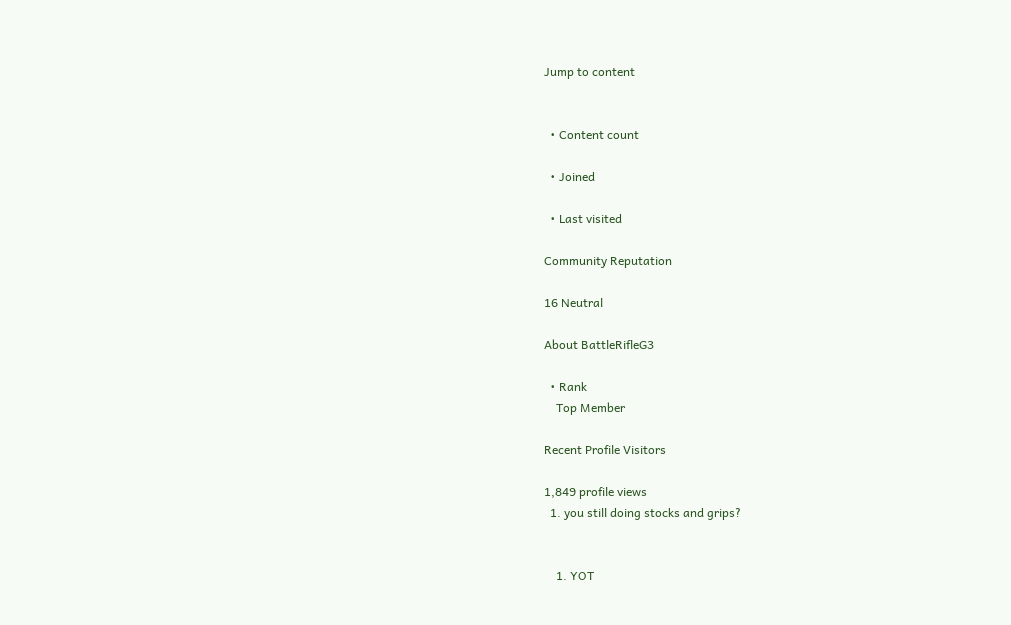Jump to content


  • Content count

  • Joined

  • Last visited

Community Reputation

16 Neutral

About BattleRifleG3

  • Rank
    Top Member

Recent Profile Visitors

1,849 profile views
  1. you still doing stocks and grips?


    1. YOT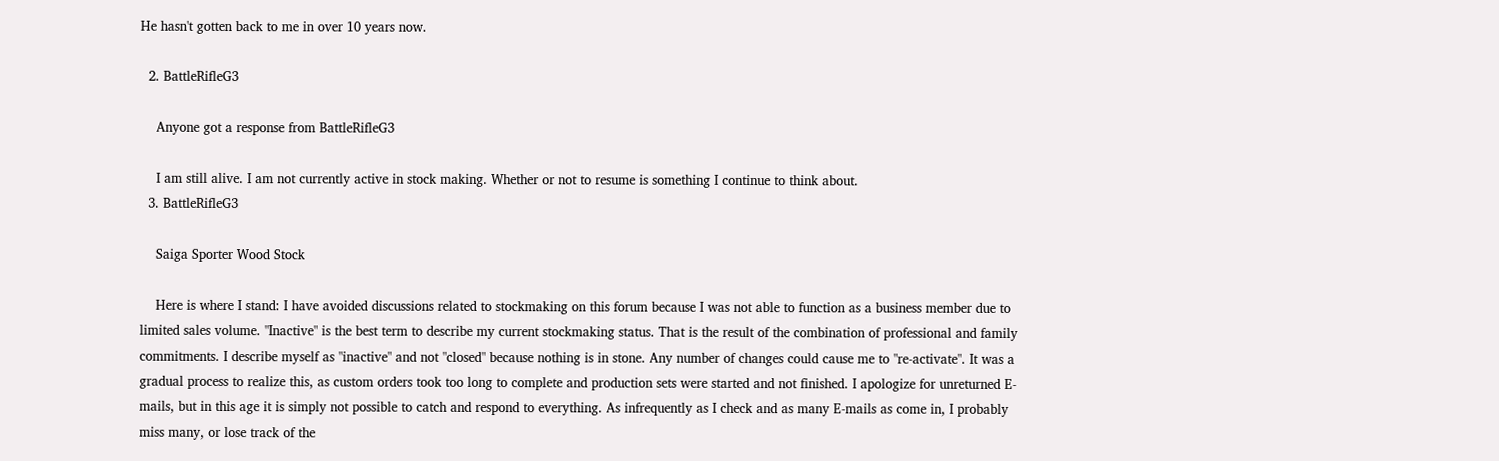He hasn't gotten back to me in over 10 years now.

  2. BattleRifleG3

    Anyone got a response from BattleRifleG3

    I am still alive. I am not currently active in stock making. Whether or not to resume is something I continue to think about.
  3. BattleRifleG3

    Saiga Sporter Wood Stock

    Here is where I stand: I have avoided discussions related to stockmaking on this forum because I was not able to function as a business member due to limited sales volume. "Inactive" is the best term to describe my current stockmaking status. That is the result of the combination of professional and family commitments. I describe myself as "inactive" and not "closed" because nothing is in stone. Any number of changes could cause me to "re-activate". It was a gradual process to realize this, as custom orders took too long to complete and production sets were started and not finished. I apologize for unreturned E-mails, but in this age it is simply not possible to catch and respond to everything. As infrequently as I check and as many E-mails as come in, I probably miss many, or lose track of the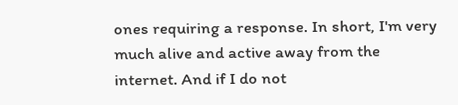ones requiring a response. In short, I'm very much alive and active away from the internet. And if I do not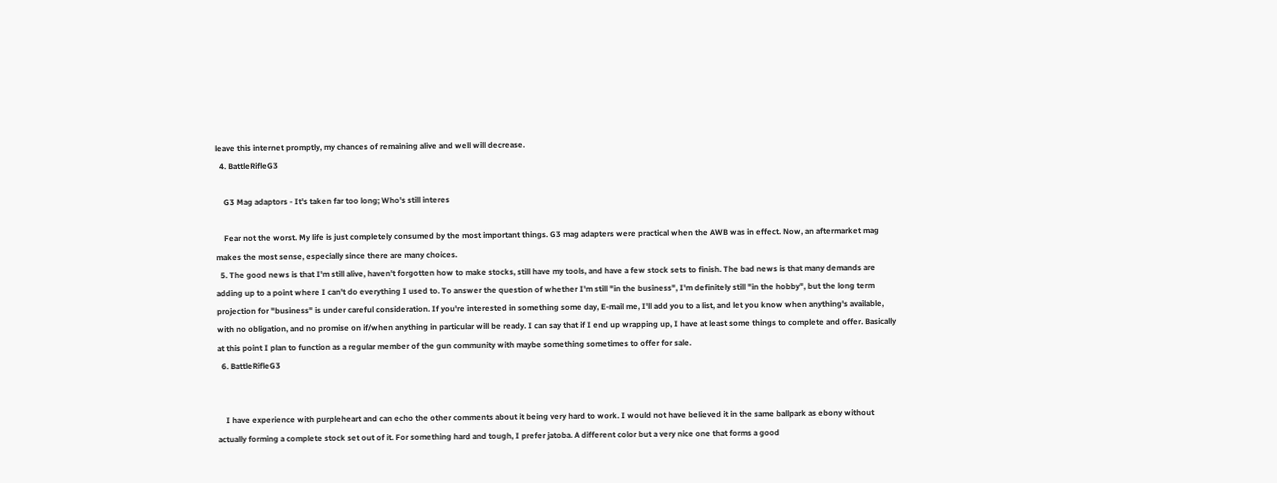leave this internet promptly, my chances of remaining alive and well will decrease.
  4. BattleRifleG3

    G3 Mag adaptors - It's taken far too long; Who's still interes

    Fear not the worst. My life is just completely consumed by the most important things. G3 mag adapters were practical when the AWB was in effect. Now, an aftermarket mag makes the most sense, especially since there are many choices.
  5. The good news is that I'm still alive, haven't forgotten how to make stocks, still have my tools, and have a few stock sets to finish. The bad news is that many demands are adding up to a point where I can't do everything I used to. To answer the question of whether I'm still "in the business", I'm definitely still "in the hobby", but the long term projection for "business" is under careful consideration. If you're interested in something some day, E-mail me, I'll add you to a list, and let you know when anything's available, with no obligation, and no promise on if/when anything in particular will be ready. I can say that if I end up wrapping up, I have at least some things to complete and offer. Basically at this point I plan to function as a regular member of the gun community with maybe something sometimes to offer for sale.
  6. BattleRifleG3


    I have experience with purpleheart and can echo the other comments about it being very hard to work. I would not have believed it in the same ballpark as ebony without actually forming a complete stock set out of it. For something hard and tough, I prefer jatoba. A different color but a very nice one that forms a good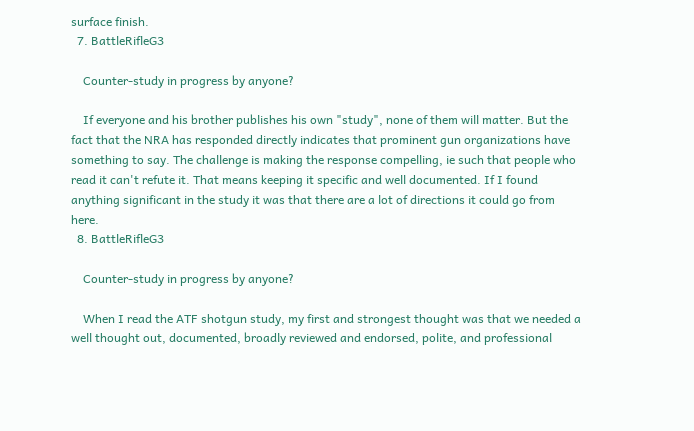surface finish.
  7. BattleRifleG3

    Counter-study in progress by anyone?

    If everyone and his brother publishes his own "study", none of them will matter. But the fact that the NRA has responded directly indicates that prominent gun organizations have something to say. The challenge is making the response compelling, ie such that people who read it can't refute it. That means keeping it specific and well documented. If I found anything significant in the study it was that there are a lot of directions it could go from here.
  8. BattleRifleG3

    Counter-study in progress by anyone?

    When I read the ATF shotgun study, my first and strongest thought was that we needed a well thought out, documented, broadly reviewed and endorsed, polite, and professional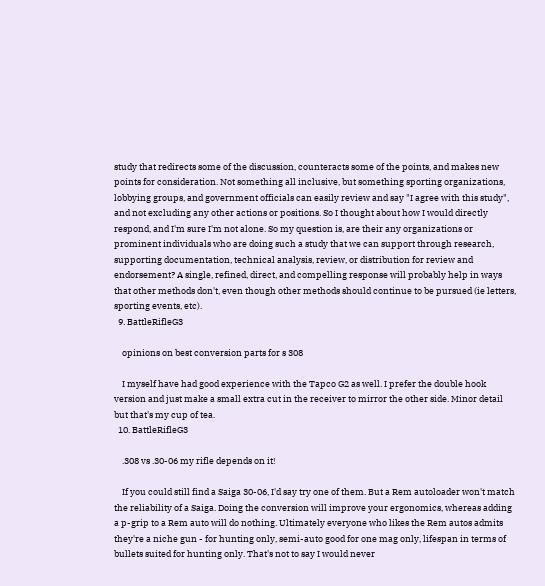study that redirects some of the discussion, counteracts some of the points, and makes new points for consideration. Not something all inclusive, but something sporting organizations, lobbying groups, and government officials can easily review and say "I agree with this study", and not excluding any other actions or positions. So I thought about how I would directly respond, and I'm sure I'm not alone. So my question is, are their any organizations or prominent individuals who are doing such a study that we can support through research, supporting documentation, technical analysis, review, or distribution for review and endorsement? A single, refined, direct, and compelling response will probably help in ways that other methods don't, even though other methods should continue to be pursued (ie letters, sporting events, etc).
  9. BattleRifleG3

    opinions on best conversion parts for s 308

    I myself have had good experience with the Tapco G2 as well. I prefer the double hook version and just make a small extra cut in the receiver to mirror the other side. Minor detail but that's my cup of tea.
  10. BattleRifleG3

    .308 vs .30-06 my rifle depends on it!

    If you could still find a Saiga 30-06, I'd say try one of them. But a Rem autoloader won't match the reliability of a Saiga. Doing the conversion will improve your ergonomics, whereas adding a p-grip to a Rem auto will do nothing. Ultimately everyone who likes the Rem autos admits they're a niche gun - for hunting only, semi-auto good for one mag only, lifespan in terms of bullets suited for hunting only. That's not to say I would never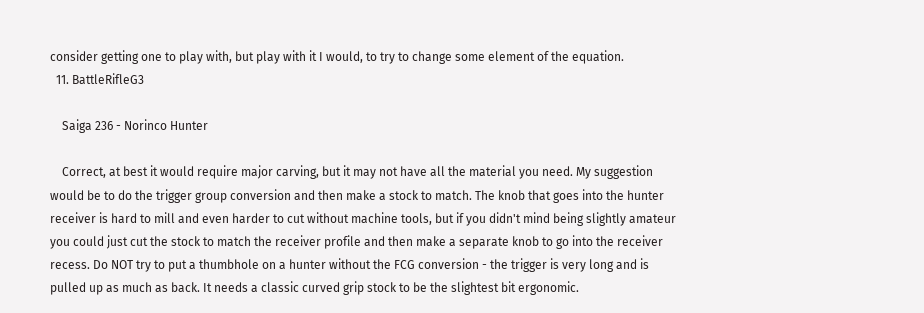consider getting one to play with, but play with it I would, to try to change some element of the equation.
  11. BattleRifleG3

    Saiga 236 - Norinco Hunter

    Correct, at best it would require major carving, but it may not have all the material you need. My suggestion would be to do the trigger group conversion and then make a stock to match. The knob that goes into the hunter receiver is hard to mill and even harder to cut without machine tools, but if you didn't mind being slightly amateur you could just cut the stock to match the receiver profile and then make a separate knob to go into the receiver recess. Do NOT try to put a thumbhole on a hunter without the FCG conversion - the trigger is very long and is pulled up as much as back. It needs a classic curved grip stock to be the slightest bit ergonomic.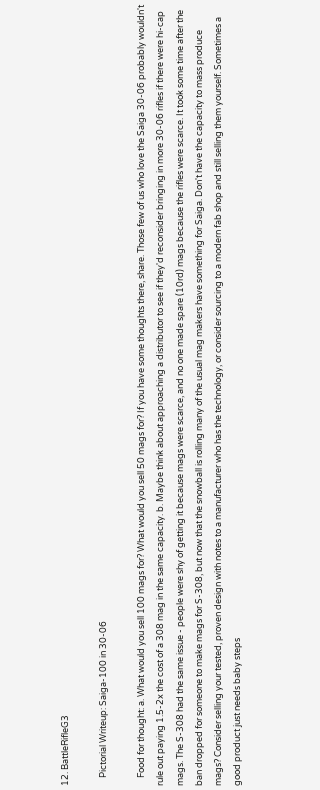12. BattleRifleG3

    Pictorial Writeup: Saiga-100 in 30-06

    Food for thought: a. What would you sell 100 mags for? What would you sell 50 mags for? If you have some thoughts there, share. Those few of us who love the Saiga 30-06 probably wouldn't rule out paying 1.5-2x the cost of a 308 mag in the same capacity. b. Maybe think about approaching a distributor to see if they'd reconsider bringing in more 30-06 rifles if there were hi-cap mags. The S-308 had the same issue - people were shy of getting it because mags were scarce, and no one made spare (10rd) mags because the rifles were scarce. It took some time after the ban dropped for someone to make mags for S-308, but now that the snowball is rolling many of the usual mag makers have something for Saiga. Don't have the capacity to mass produce mags? Consider selling your tested, proven design with notes to a manufacturer who has the technology, or consider sourcing to a modern fab shop and still selling them yourself. Sometimes a good product just needs baby steps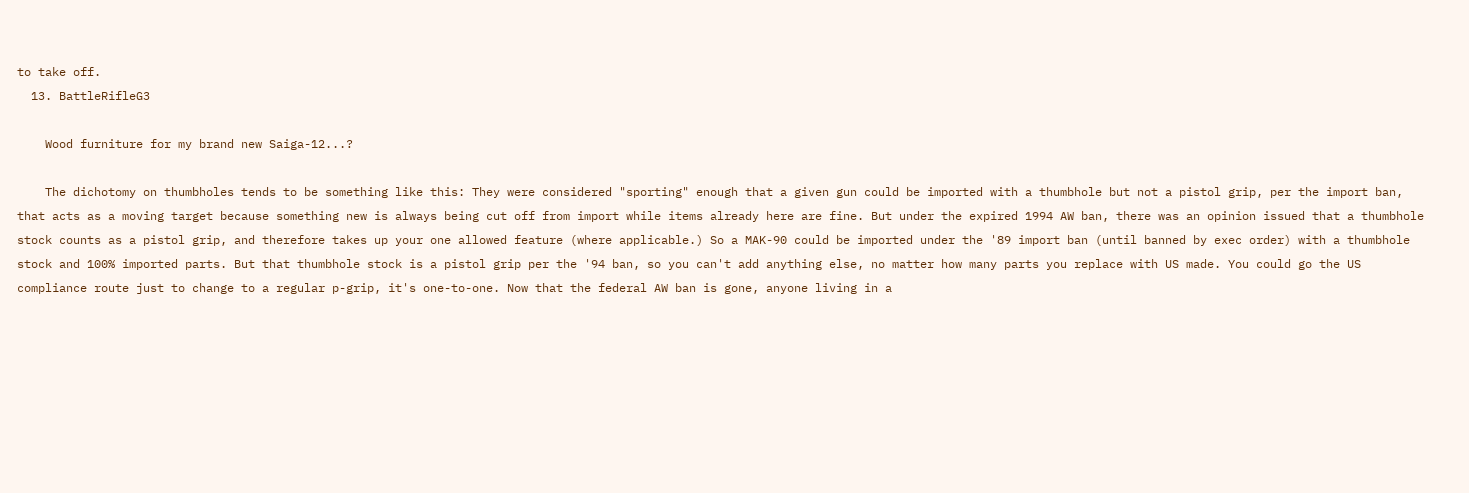to take off.
  13. BattleRifleG3

    Wood furniture for my brand new Saiga-12...?

    The dichotomy on thumbholes tends to be something like this: They were considered "sporting" enough that a given gun could be imported with a thumbhole but not a pistol grip, per the import ban, that acts as a moving target because something new is always being cut off from import while items already here are fine. But under the expired 1994 AW ban, there was an opinion issued that a thumbhole stock counts as a pistol grip, and therefore takes up your one allowed feature (where applicable.) So a MAK-90 could be imported under the '89 import ban (until banned by exec order) with a thumbhole stock and 100% imported parts. But that thumbhole stock is a pistol grip per the '94 ban, so you can't add anything else, no matter how many parts you replace with US made. You could go the US compliance route just to change to a regular p-grip, it's one-to-one. Now that the federal AW ban is gone, anyone living in a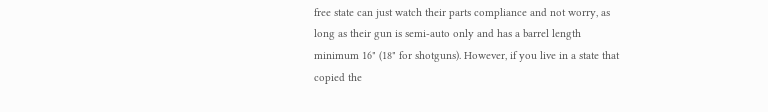free state can just watch their parts compliance and not worry, as long as their gun is semi-auto only and has a barrel length minimum 16" (18" for shotguns). However, if you live in a state that copied the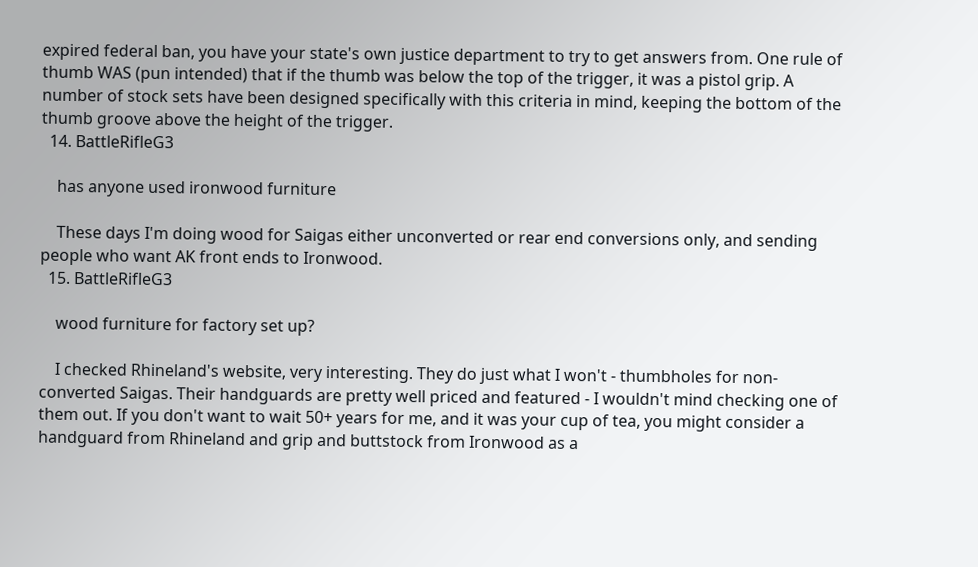expired federal ban, you have your state's own justice department to try to get answers from. One rule of thumb WAS (pun intended) that if the thumb was below the top of the trigger, it was a pistol grip. A number of stock sets have been designed specifically with this criteria in mind, keeping the bottom of the thumb groove above the height of the trigger.
  14. BattleRifleG3

    has anyone used ironwood furniture

    These days I'm doing wood for Saigas either unconverted or rear end conversions only, and sending people who want AK front ends to Ironwood.
  15. BattleRifleG3

    wood furniture for factory set up?

    I checked Rhineland's website, very interesting. They do just what I won't - thumbholes for non-converted Saigas. Their handguards are pretty well priced and featured - I wouldn't mind checking one of them out. If you don't want to wait 50+ years for me, and it was your cup of tea, you might consider a handguard from Rhineland and grip and buttstock from Ironwood as a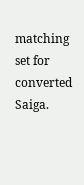matching set for converted Saiga.